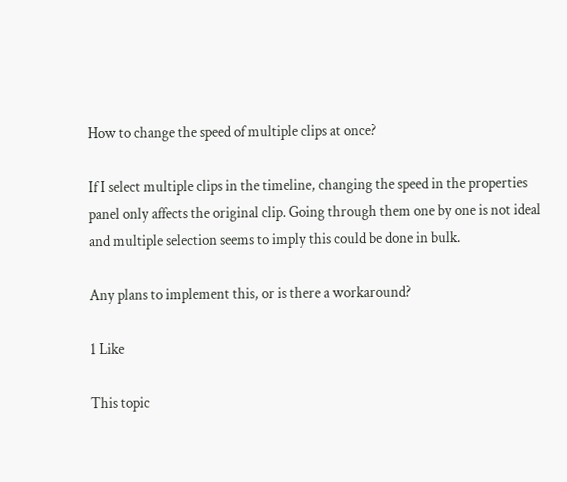How to change the speed of multiple clips at once?

If I select multiple clips in the timeline, changing the speed in the properties panel only affects the original clip. Going through them one by one is not ideal and multiple selection seems to imply this could be done in bulk.

Any plans to implement this, or is there a workaround?

1 Like

This topic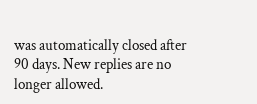was automatically closed after 90 days. New replies are no longer allowed.